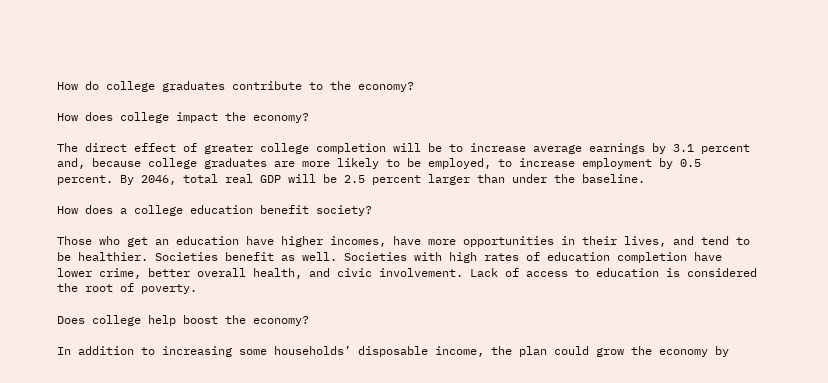How do college graduates contribute to the economy?

How does college impact the economy?

The direct effect of greater college completion will be to increase average earnings by 3.1 percent and, because college graduates are more likely to be employed, to increase employment by 0.5 percent. By 2046, total real GDP will be 2.5 percent larger than under the baseline.

How does a college education benefit society?

Those who get an education have higher incomes, have more opportunities in their lives, and tend to be healthier. Societies benefit as well. Societies with high rates of education completion have lower crime, better overall health, and civic involvement. Lack of access to education is considered the root of poverty.

Does college help boost the economy?

In addition to increasing some households’ disposable income, the plan could grow the economy by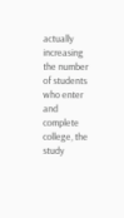actually increasing the number of students who enter and complete college, the study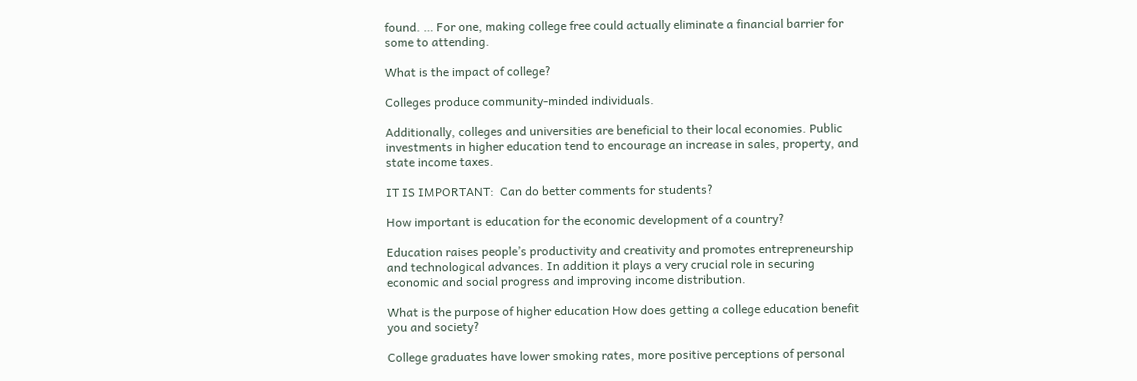found. … For one, making college free could actually eliminate a financial barrier for some to attending.

What is the impact of college?

Colleges produce community-minded individuals.

Additionally, colleges and universities are beneficial to their local economies. Public investments in higher education tend to encourage an increase in sales, property, and state income taxes.

IT IS IMPORTANT:  Can do better comments for students?

How important is education for the economic development of a country?

Education raises people’s productivity and creativity and promotes entrepreneurship and technological advances. In addition it plays a very crucial role in securing economic and social progress and improving income distribution.

What is the purpose of higher education How does getting a college education benefit you and society?

College graduates have lower smoking rates, more positive perceptions of personal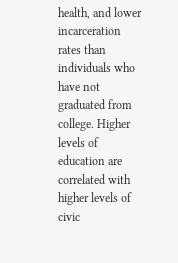health, and lower incarceration rates than individuals who have not graduated from college. Higher levels of education are correlated with higher levels of civic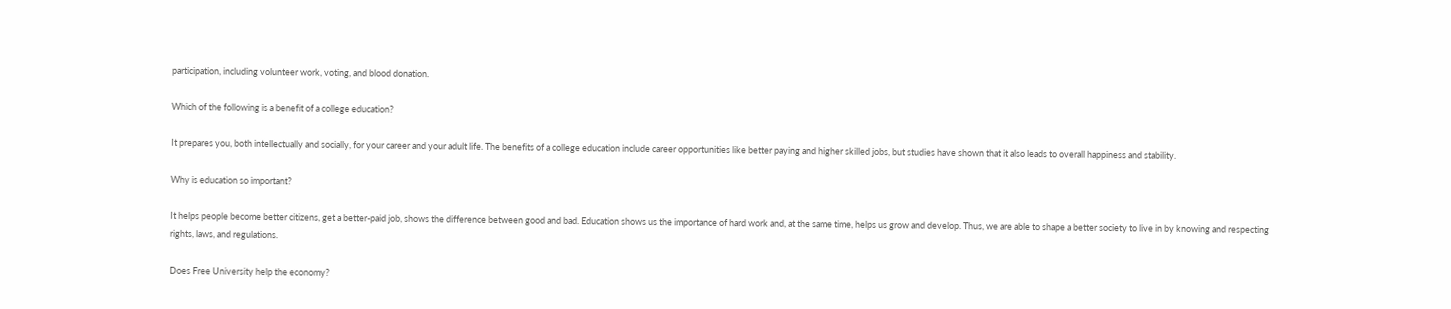participation, including volunteer work, voting, and blood donation.

Which of the following is a benefit of a college education?

It prepares you, both intellectually and socially, for your career and your adult life. The benefits of a college education include career opportunities like better paying and higher skilled jobs, but studies have shown that it also leads to overall happiness and stability.

Why is education so important?

It helps people become better citizens, get a better-paid job, shows the difference between good and bad. Education shows us the importance of hard work and, at the same time, helps us grow and develop. Thus, we are able to shape a better society to live in by knowing and respecting rights, laws, and regulations.

Does Free University help the economy?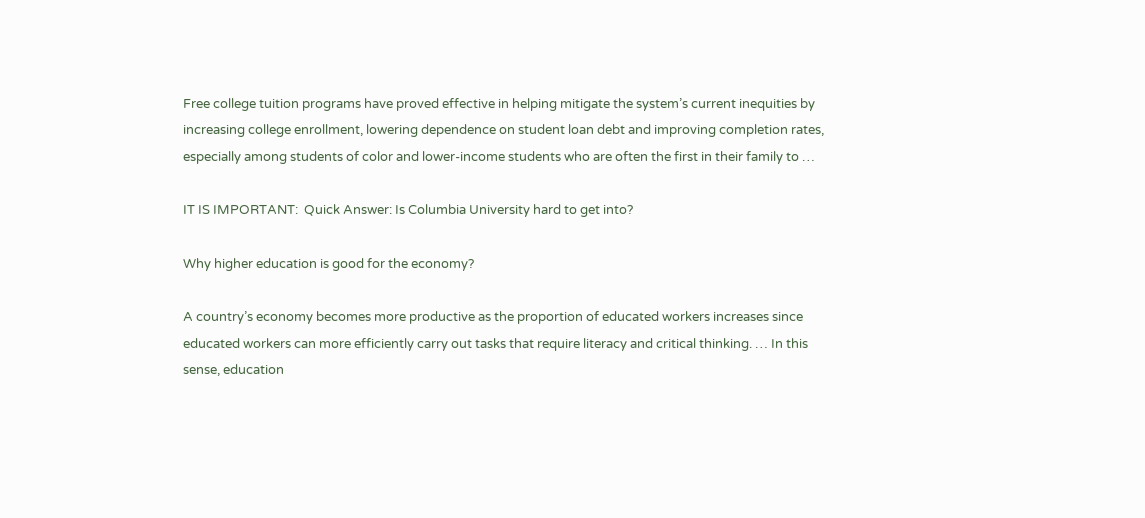Free college tuition programs have proved effective in helping mitigate the system’s current inequities by increasing college enrollment, lowering dependence on student loan debt and improving completion rates, especially among students of color and lower-income students who are often the first in their family to …

IT IS IMPORTANT:  Quick Answer: Is Columbia University hard to get into?

Why higher education is good for the economy?

A country’s economy becomes more productive as the proportion of educated workers increases since educated workers can more efficiently carry out tasks that require literacy and critical thinking. … In this sense, education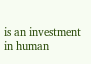is an investment in human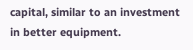capital, similar to an investment in better equipment.